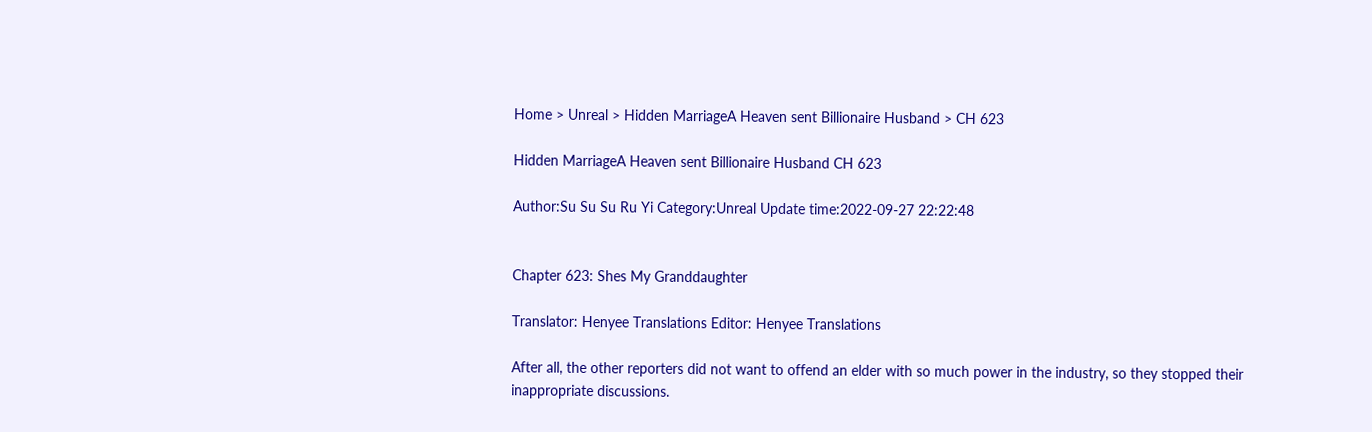Home > Unreal > Hidden MarriageA Heaven sent Billionaire Husband > CH 623

Hidden MarriageA Heaven sent Billionaire Husband CH 623

Author:Su Su Su Ru Yi Category:Unreal Update time:2022-09-27 22:22:48


Chapter 623: Shes My Granddaughter

Translator: Henyee Translations Editor: Henyee Translations

After all, the other reporters did not want to offend an elder with so much power in the industry, so they stopped their inappropriate discussions.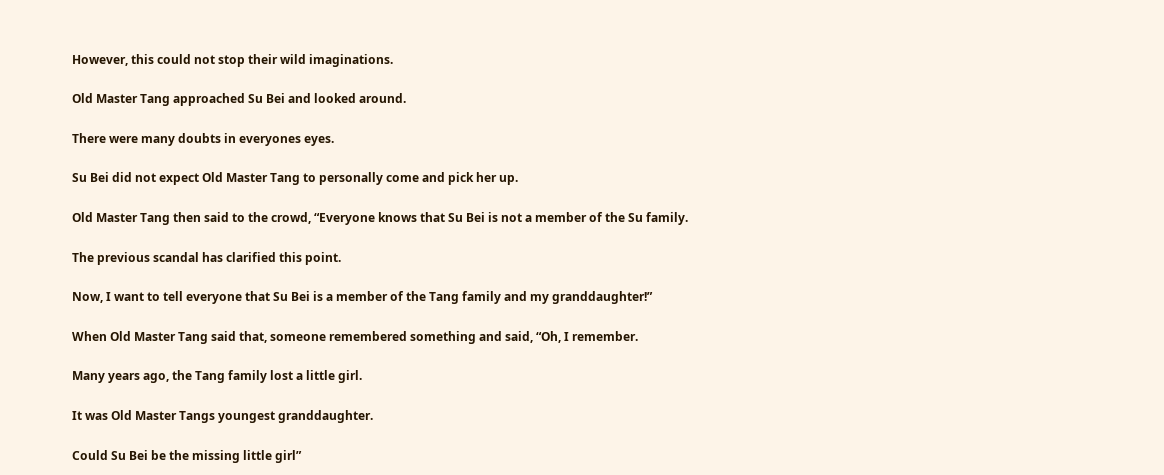However, this could not stop their wild imaginations.

Old Master Tang approached Su Bei and looked around.

There were many doubts in everyones eyes.

Su Bei did not expect Old Master Tang to personally come and pick her up.

Old Master Tang then said to the crowd, “Everyone knows that Su Bei is not a member of the Su family.

The previous scandal has clarified this point.

Now, I want to tell everyone that Su Bei is a member of the Tang family and my granddaughter!”

When Old Master Tang said that, someone remembered something and said, “Oh, I remember.

Many years ago, the Tang family lost a little girl.

It was Old Master Tangs youngest granddaughter.

Could Su Bei be the missing little girl”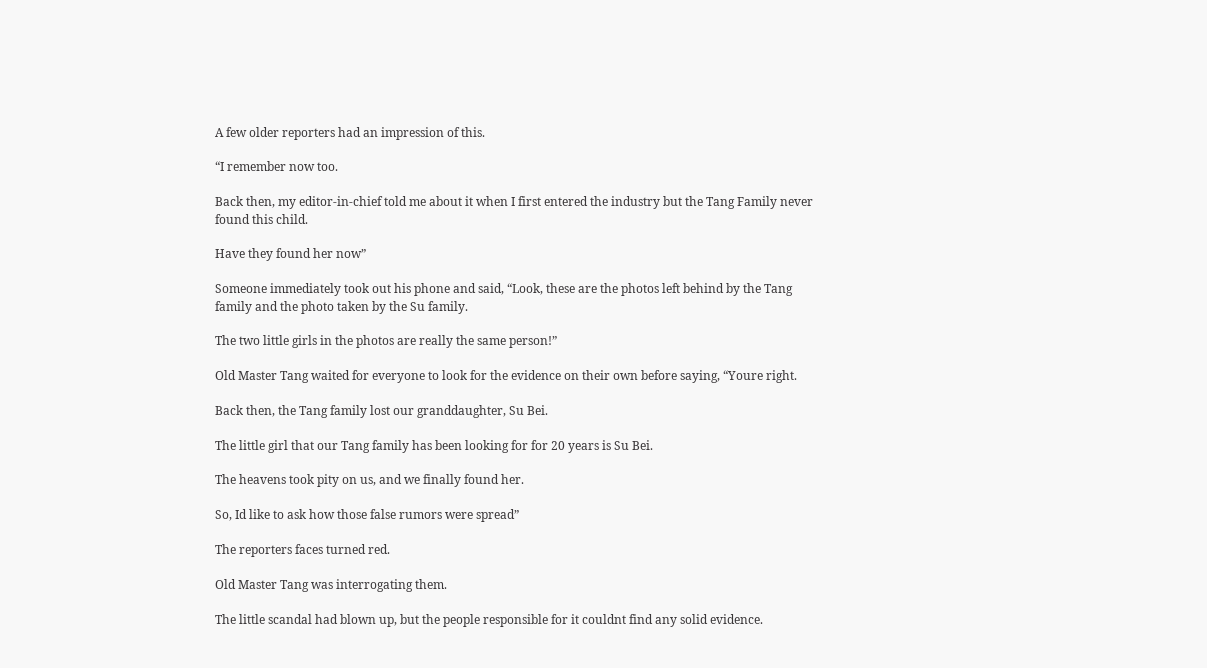A few older reporters had an impression of this.

“I remember now too.

Back then, my editor-in-chief told me about it when I first entered the industry but the Tang Family never found this child.

Have they found her now”

Someone immediately took out his phone and said, “Look, these are the photos left behind by the Tang family and the photo taken by the Su family.

The two little girls in the photos are really the same person!”

Old Master Tang waited for everyone to look for the evidence on their own before saying, “Youre right.

Back then, the Tang family lost our granddaughter, Su Bei.

The little girl that our Tang family has been looking for for 20 years is Su Bei.

The heavens took pity on us, and we finally found her.

So, Id like to ask how those false rumors were spread”

The reporters faces turned red.

Old Master Tang was interrogating them.

The little scandal had blown up, but the people responsible for it couldnt find any solid evidence.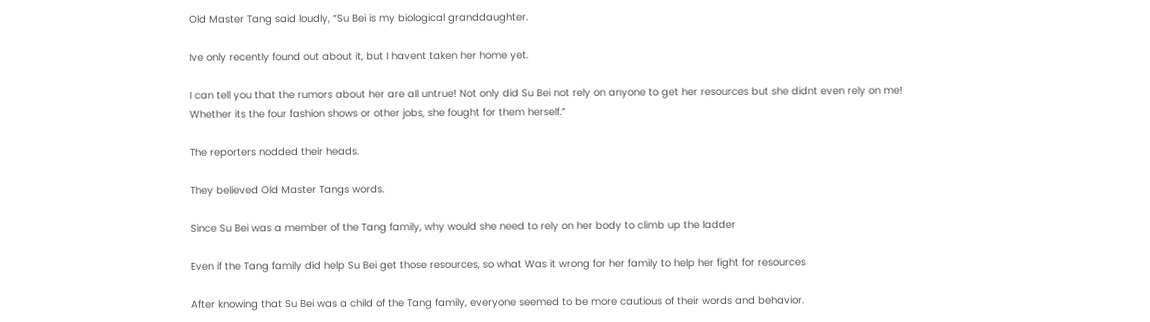Old Master Tang said loudly, “Su Bei is my biological granddaughter.

Ive only recently found out about it, but I havent taken her home yet.

I can tell you that the rumors about her are all untrue! Not only did Su Bei not rely on anyone to get her resources but she didnt even rely on me! Whether its the four fashion shows or other jobs, she fought for them herself.”

The reporters nodded their heads.

They believed Old Master Tangs words.

Since Su Bei was a member of the Tang family, why would she need to rely on her body to climb up the ladder

Even if the Tang family did help Su Bei get those resources, so what Was it wrong for her family to help her fight for resources

After knowing that Su Bei was a child of the Tang family, everyone seemed to be more cautious of their words and behavior.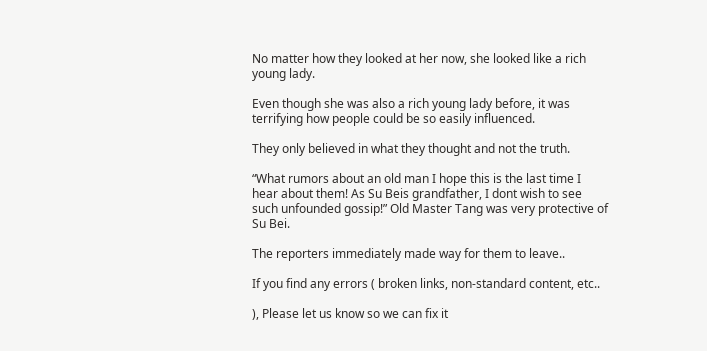No matter how they looked at her now, she looked like a rich young lady.

Even though she was also a rich young lady before, it was terrifying how people could be so easily influenced.

They only believed in what they thought and not the truth.

“What rumors about an old man I hope this is the last time I hear about them! As Su Beis grandfather, I dont wish to see such unfounded gossip!” Old Master Tang was very protective of Su Bei.

The reporters immediately made way for them to leave..

If you find any errors ( broken links, non-standard content, etc..

), Please let us know so we can fix it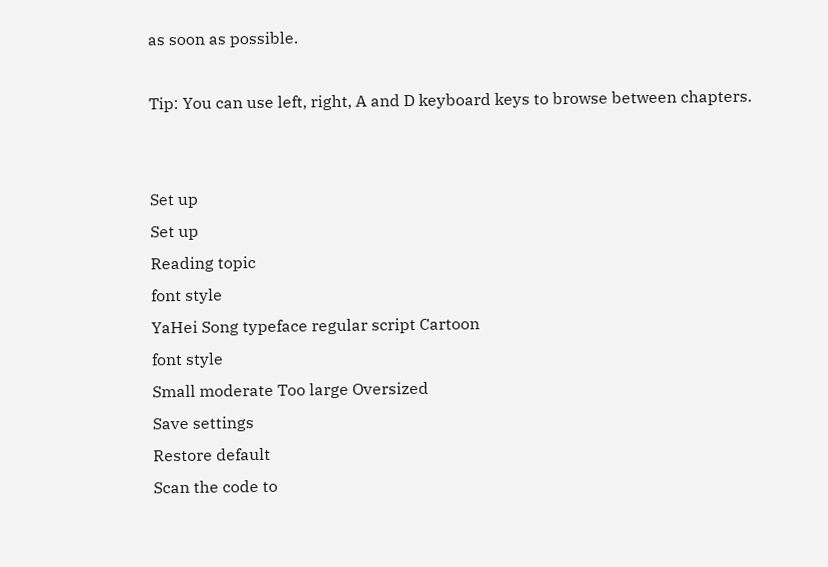as soon as possible.

Tip: You can use left, right, A and D keyboard keys to browse between chapters.


Set up
Set up
Reading topic
font style
YaHei Song typeface regular script Cartoon
font style
Small moderate Too large Oversized
Save settings
Restore default
Scan the code to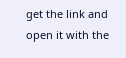get the link and open it with the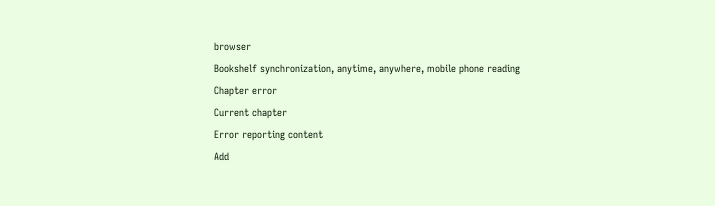browser
Bookshelf synchronization, anytime, anywhere, mobile phone reading
Chapter error
Current chapter
Error reporting content
Add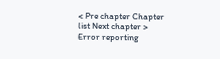< Pre chapter Chapter list Next chapter > Error reporting